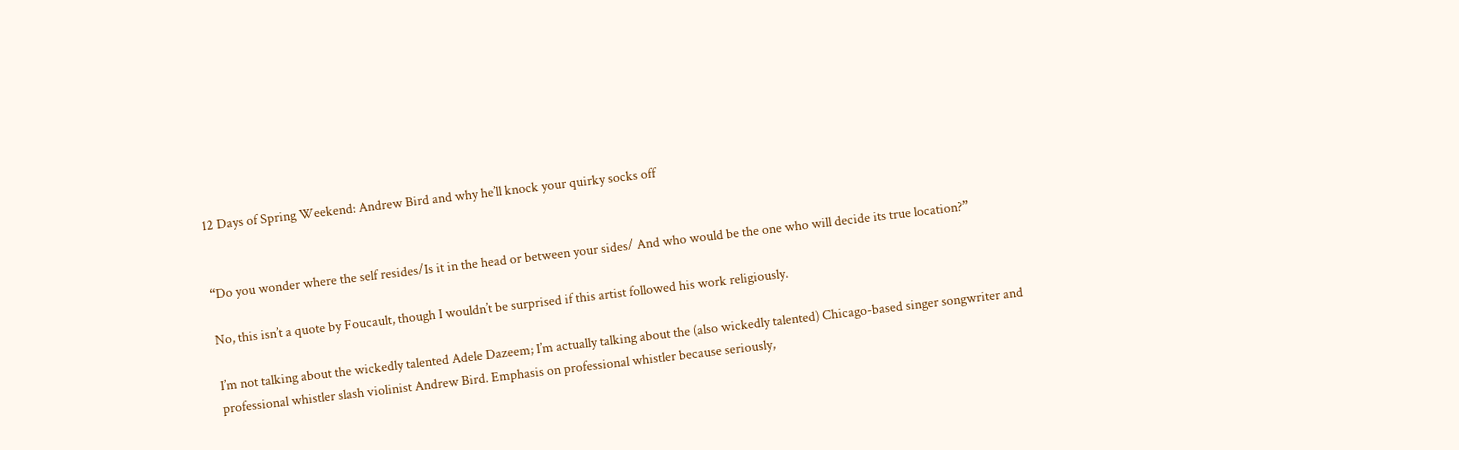12 Days of Spring Weekend: Andrew Bird and why he’ll knock your quirky socks off


“Do you wonder where the self resides/Is it in the head or between your sides/ And who would be the one who will decide its true location?”

No, this isn’t a quote by Foucault, though I wouldn’t be surprised if this artist followed his work religiously.

I’m not talking about the wickedly talented Adele Dazeem; I’m actually talking about the (also wickedly talented) Chicago-based singer songwriter and professional whistler slash violinist Andrew Bird. Emphasis on professional whistler because seriously,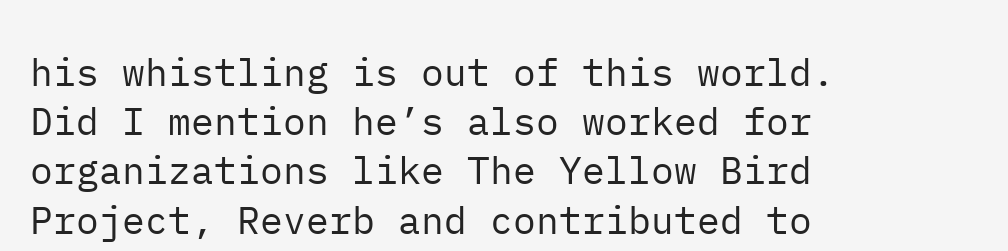his whistling is out of this world. Did I mention he’s also worked for organizations like The Yellow Bird Project, Reverb and contributed to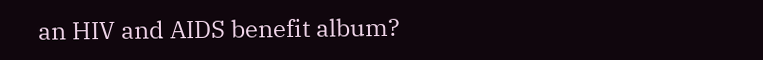an HIV and AIDS benefit album?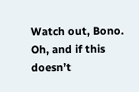Watch out, Bono. Oh, and if this doesn’t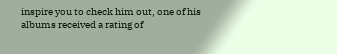inspire you to check him out, one of his albums received a rating of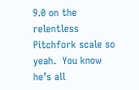9.0 on the relentless Pitchfork scale so yeah.  You know he’s all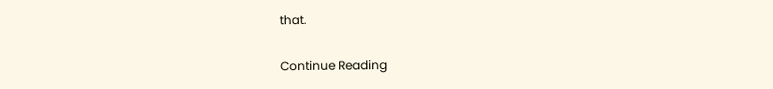that.

Continue Reading